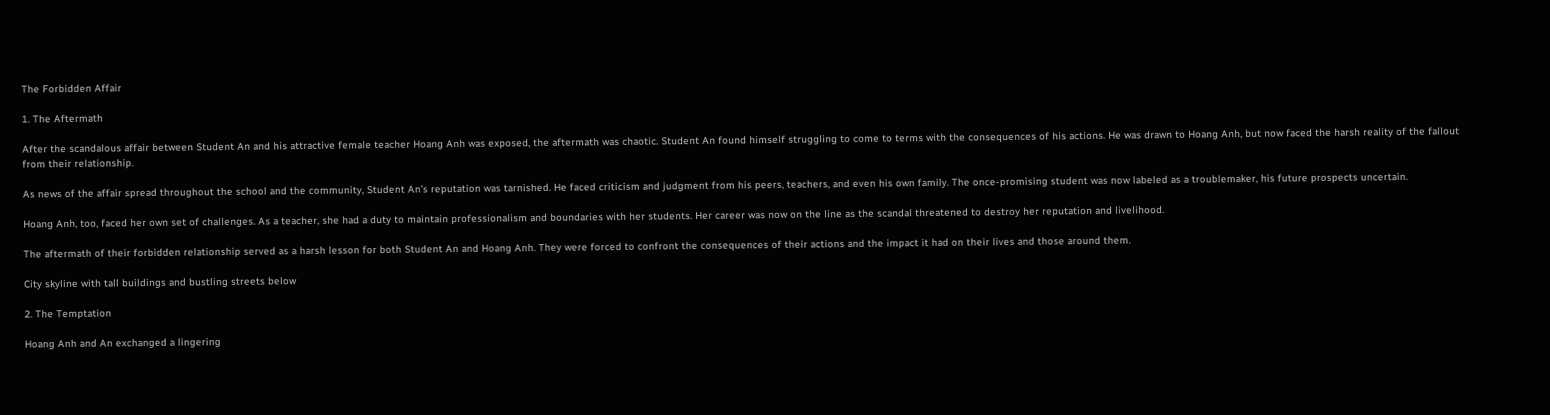The Forbidden Affair

1. The Aftermath

After the scandalous affair between Student An and his attractive female teacher Hoang Anh was exposed, the aftermath was chaotic. Student An found himself struggling to come to terms with the consequences of his actions. He was drawn to Hoang Anh, but now faced the harsh reality of the fallout from their relationship.

As news of the affair spread throughout the school and the community, Student An’s reputation was tarnished. He faced criticism and judgment from his peers, teachers, and even his own family. The once-promising student was now labeled as a troublemaker, his future prospects uncertain.

Hoang Anh, too, faced her own set of challenges. As a teacher, she had a duty to maintain professionalism and boundaries with her students. Her career was now on the line as the scandal threatened to destroy her reputation and livelihood.

The aftermath of their forbidden relationship served as a harsh lesson for both Student An and Hoang Anh. They were forced to confront the consequences of their actions and the impact it had on their lives and those around them.

City skyline with tall buildings and bustling streets below

2. The Temptation

Hoang Anh and An exchanged a lingering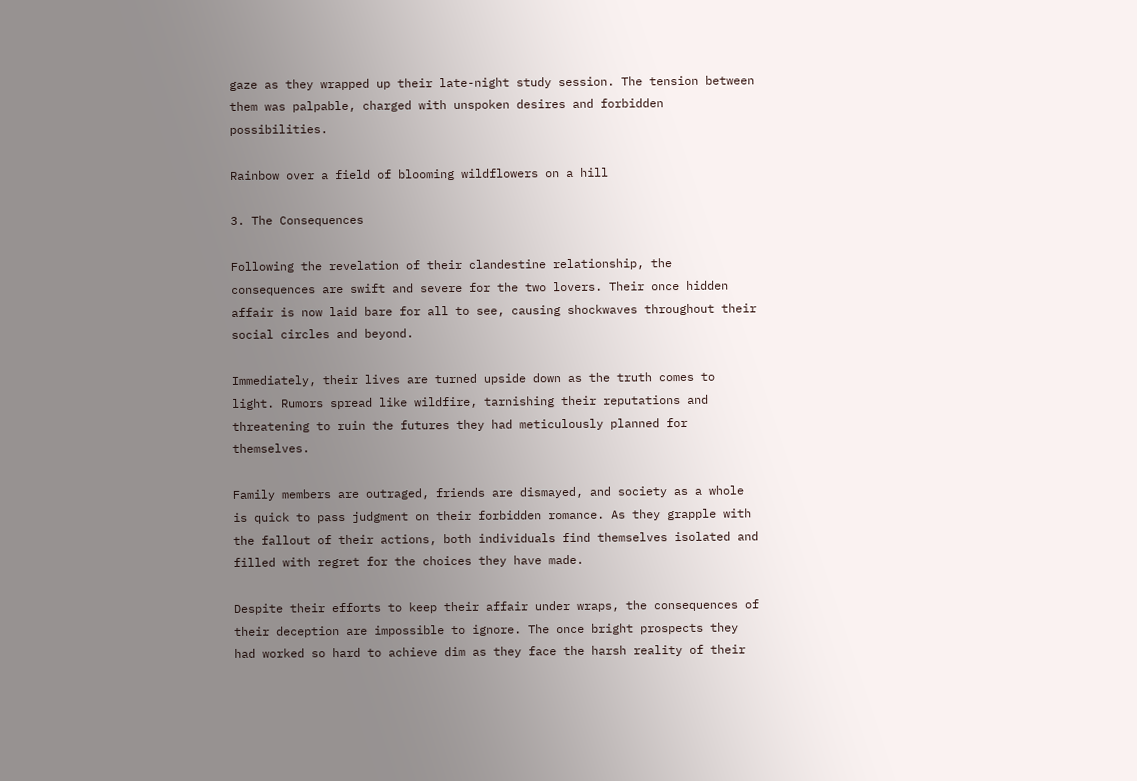gaze as they wrapped up their late-night study session. The tension between them was palpable, charged with unspoken desires and forbidden possibilities.

Rainbow over a field of blooming wildflowers on a hill

3. The Consequences

Following the revelation of their clandestine relationship, the consequences are swift and severe for the two lovers. Their once hidden affair is now laid bare for all to see, causing shockwaves throughout their social circles and beyond.

Immediately, their lives are turned upside down as the truth comes to light. Rumors spread like wildfire, tarnishing their reputations and threatening to ruin the futures they had meticulously planned for themselves.

Family members are outraged, friends are dismayed, and society as a whole is quick to pass judgment on their forbidden romance. As they grapple with the fallout of their actions, both individuals find themselves isolated and filled with regret for the choices they have made.

Despite their efforts to keep their affair under wraps, the consequences of their deception are impossible to ignore. The once bright prospects they had worked so hard to achieve dim as they face the harsh reality of their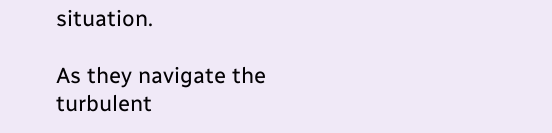situation.

As they navigate the turbulent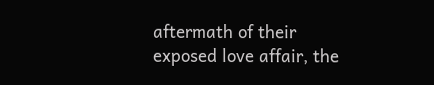aftermath of their exposed love affair, the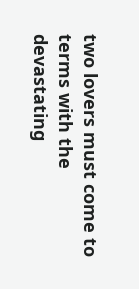two lovers must come to terms with the devastating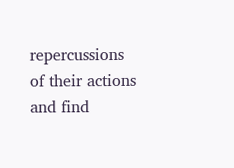repercussions of their actions and find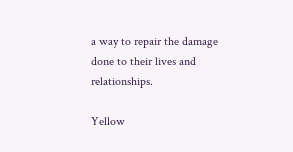a way to repair the damage done to their lives and relationships.

Yellow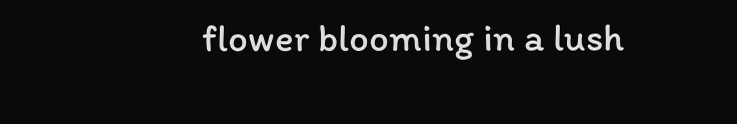flower blooming in a lush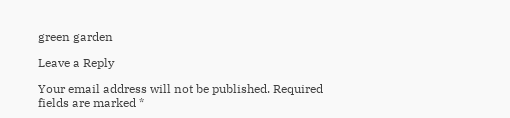green garden

Leave a Reply

Your email address will not be published. Required fields are marked *